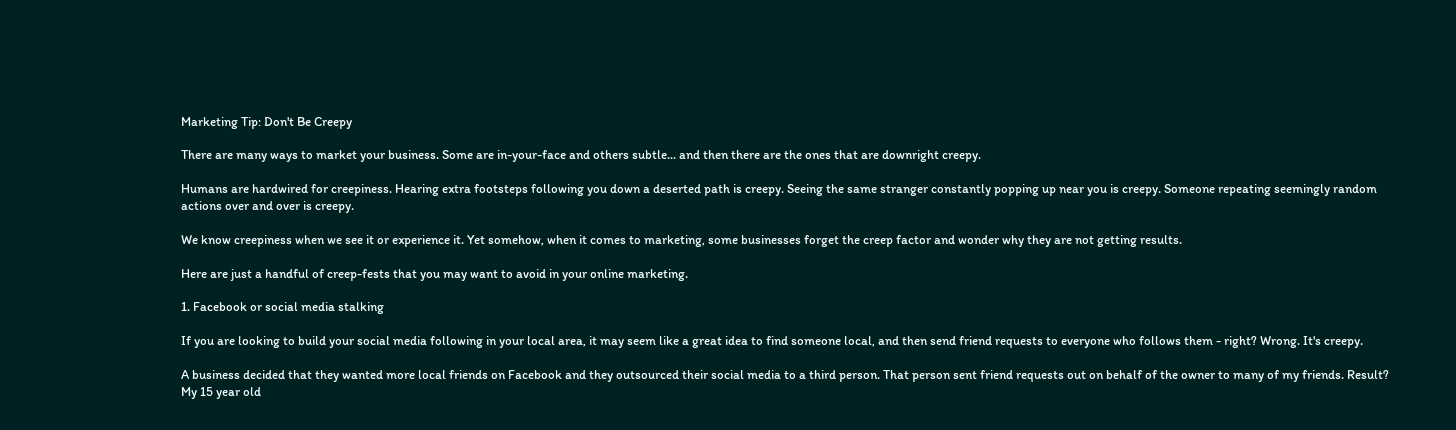Marketing Tip: Don't Be Creepy

There are many ways to market your business. Some are in-your-face and others subtle... and then there are the ones that are downright creepy.

Humans are hardwired for creepiness. Hearing extra footsteps following you down a deserted path is creepy. Seeing the same stranger constantly popping up near you is creepy. Someone repeating seemingly random actions over and over is creepy.

We know creepiness when we see it or experience it. Yet somehow, when it comes to marketing, some businesses forget the creep factor and wonder why they are not getting results.

Here are just a handful of creep-fests that you may want to avoid in your online marketing.

1. Facebook or social media stalking

If you are looking to build your social media following in your local area, it may seem like a great idea to find someone local, and then send friend requests to everyone who follows them - right? Wrong. It's creepy.

A business decided that they wanted more local friends on Facebook and they outsourced their social media to a third person. That person sent friend requests out on behalf of the owner to many of my friends. Result? My 15 year old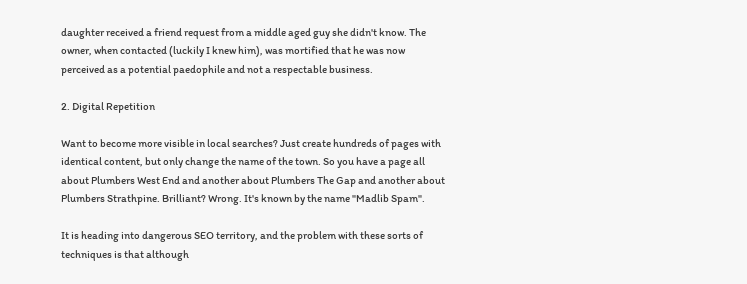daughter received a friend request from a middle aged guy she didn't know. The owner, when contacted (luckily I knew him), was mortified that he was now perceived as a potential paedophile and not a respectable business.

2. Digital Repetition

Want to become more visible in local searches? Just create hundreds of pages with identical content, but only change the name of the town. So you have a page all about Plumbers West End and another about Plumbers The Gap and another about Plumbers Strathpine. Brilliant? Wrong. It's known by the name "Madlib Spam".

It is heading into dangerous SEO territory, and the problem with these sorts of techniques is that although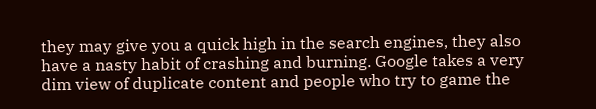they may give you a quick high in the search engines, they also have a nasty habit of crashing and burning. Google takes a very dim view of duplicate content and people who try to game the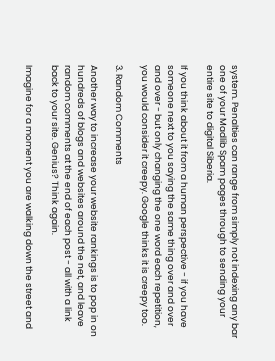system. Penalties can range from simply not indexing any bar one of your Madlib Spam pages through to sending your entire site to digital Siberia.

If you think about it from a human perspective - if you have someone next to you saying the same thing over and over and over - but only changing the one word each repetition, you would consider it creepy. Google thinks it is creepy too.

3. Random Comments

Another way to increase your website rankings is to pop in on hundreds of blogs and websites around the net, and leave random comments at the end of each post - all with a link back to your site. Genius? Think again.

Imagine for a moment you are walking down the street and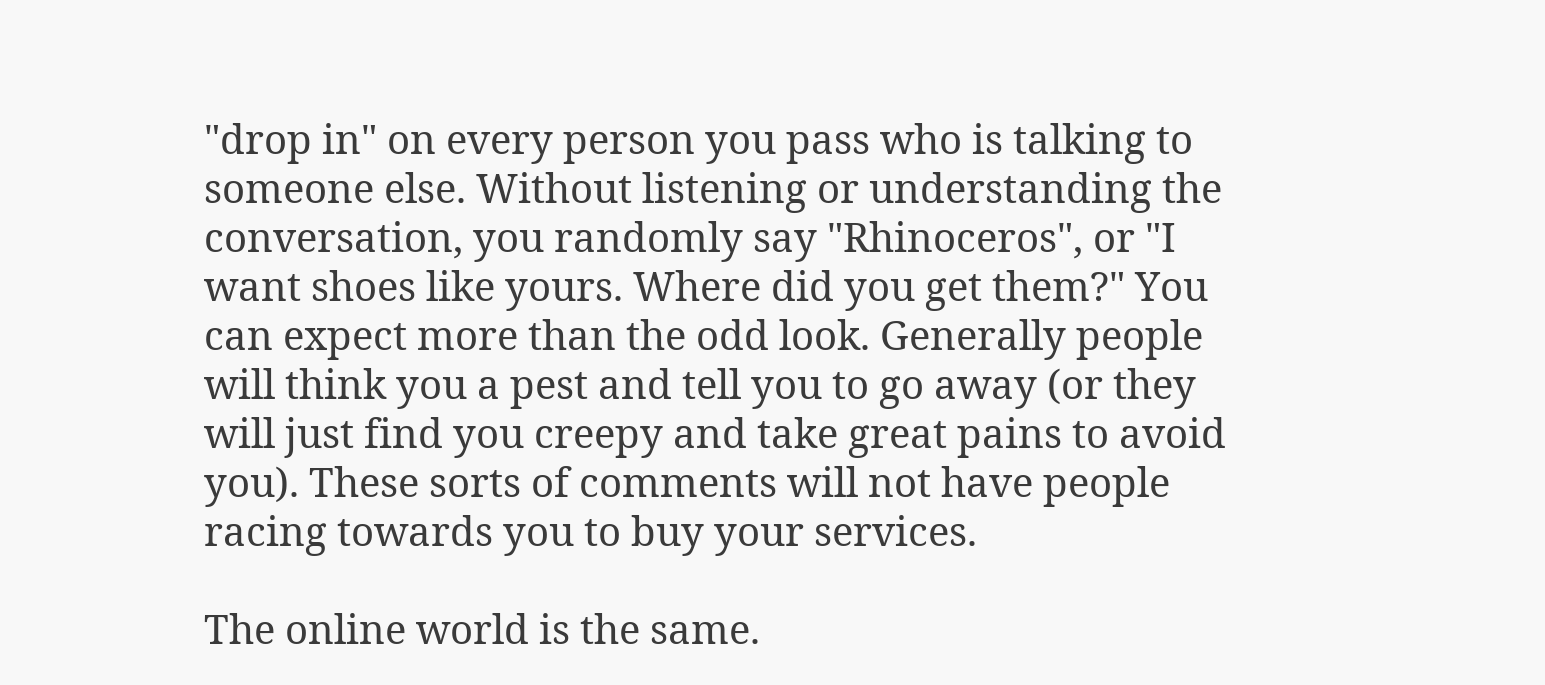"drop in" on every person you pass who is talking to someone else. Without listening or understanding the conversation, you randomly say "Rhinoceros", or "I want shoes like yours. Where did you get them?" You can expect more than the odd look. Generally people will think you a pest and tell you to go away (or they will just find you creepy and take great pains to avoid you). These sorts of comments will not have people racing towards you to buy your services.

The online world is the same.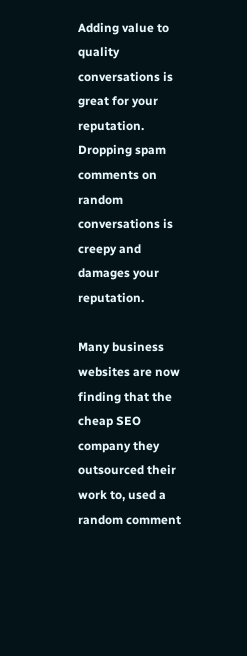Adding value to quality conversations is great for your reputation. Dropping spam comments on random conversations is creepy and damages your reputation.

Many business websites are now finding that the cheap SEO company they outsourced their work to, used a random comment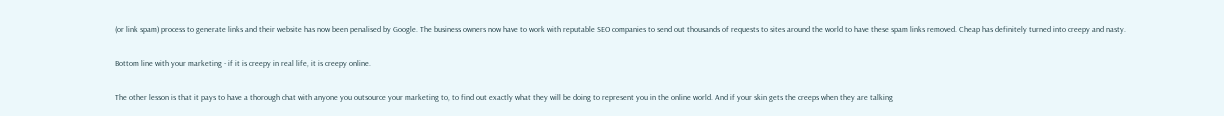(or link spam) process to generate links and their website has now been penalised by Google. The business owners now have to work with reputable SEO companies to send out thousands of requests to sites around the world to have these spam links removed. Cheap has definitely turned into creepy and nasty.

Bottom line with your marketing - if it is creepy in real life, it is creepy online.

The other lesson is that it pays to have a thorough chat with anyone you outsource your marketing to, to find out exactly what they will be doing to represent you in the online world. And if your skin gets the creeps when they are talking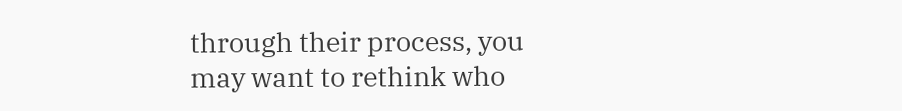through their process, you may want to rethink who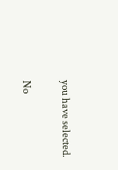you have selected.

No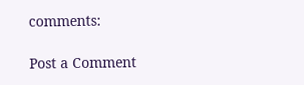comments:

Post a Comment